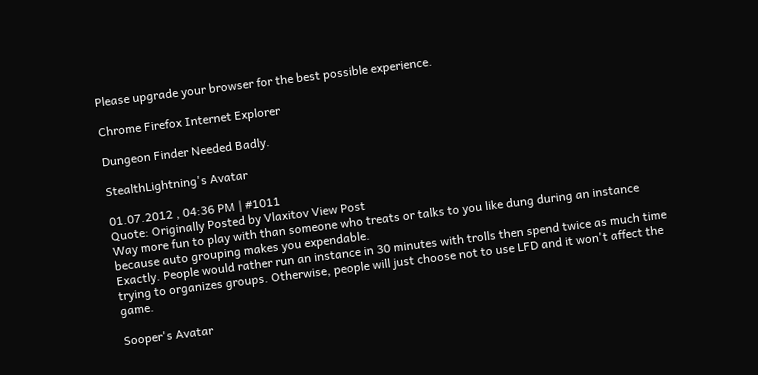Please upgrade your browser for the best possible experience.

Chrome Firefox Internet Explorer

Dungeon Finder Needed Badly.

StealthLightning's Avatar

01.07.2012 , 04:36 PM | #1011
Quote: Originally Posted by Vlaxitov View Post
Way more fun to play with than someone who treats or talks to you like dung during an instance because auto grouping makes you expendable.
Exactly. People would rather run an instance in 30 minutes with trolls then spend twice as much time trying to organizes groups. Otherwise, people will just choose not to use LFD and it won't affect the game.

Sooper's Avatar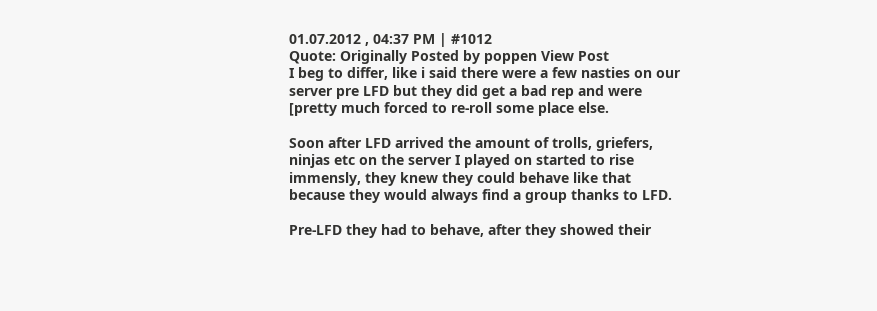01.07.2012 , 04:37 PM | #1012
Quote: Originally Posted by poppen View Post
I beg to differ, like i said there were a few nasties on our server pre LFD but they did get a bad rep and were [pretty much forced to re-roll some place else.

Soon after LFD arrived the amount of trolls, griefers, ninjas etc on the server I played on started to rise immensly, they knew they could behave like that because they would always find a group thanks to LFD.

Pre-LFD they had to behave, after they showed their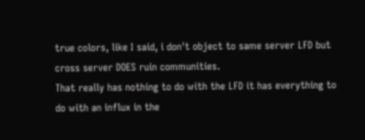true colors, like I said, i don't object to same server LFD but cross server DOES ruin communities.
That really has nothing to do with the LFD it has everything to do with an influx in the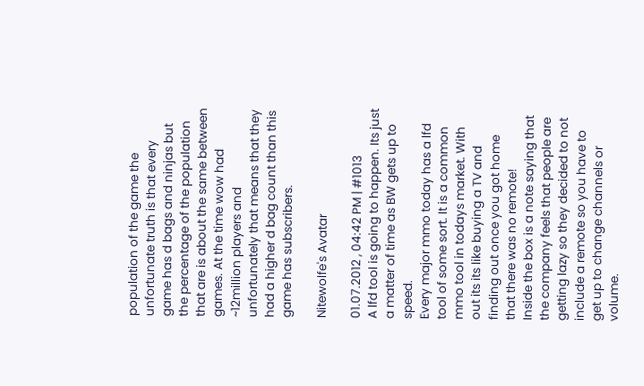population of the game the unfortunate truth is that every game has d bags and ninjas but the percentage of the population that are is about the same between games. At the time wow had ~12million players and unfortunately that means that they had a higher d bag count than this game has subscribers.

Nitewolfe's Avatar

01.07.2012 , 04:42 PM | #1013
A lfd tool is going to happen. Its just a matter of time as BW gets up to speed.
Every major mmo today has a lfd tool of some sort. It is a common mmo tool in todays market. With out its its like buying a TV and finding out once you got home that there was no remote!
Inside the box is a note saying that the company feels that people are getting lazy so they decided to not include a remote so you have to get up to change channels or volume.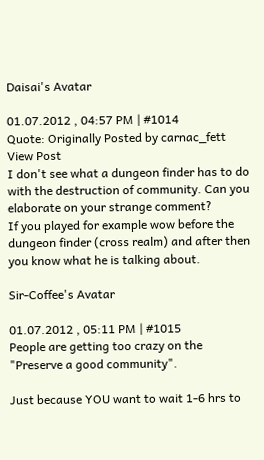Daisai's Avatar

01.07.2012 , 04:57 PM | #1014
Quote: Originally Posted by carnac_fett View Post
I don't see what a dungeon finder has to do with the destruction of community. Can you elaborate on your strange comment?
If you played for example wow before the dungeon finder (cross realm) and after then you know what he is talking about.

Sir-Coffee's Avatar

01.07.2012 , 05:11 PM | #1015
People are getting too crazy on the "Preserve a good community".

Just because YOU want to wait 1-6 hrs to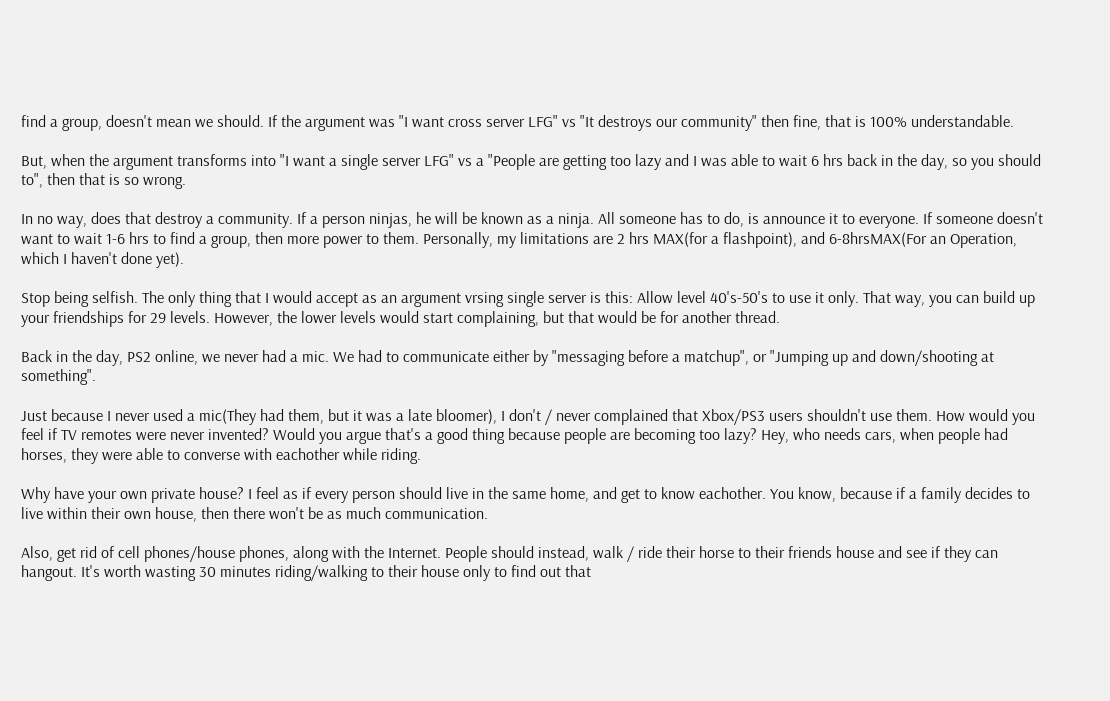find a group, doesn't mean we should. If the argument was "I want cross server LFG" vs "It destroys our community" then fine, that is 100% understandable.

But, when the argument transforms into "I want a single server LFG" vs a "People are getting too lazy and I was able to wait 6 hrs back in the day, so you should to", then that is so wrong.

In no way, does that destroy a community. If a person ninjas, he will be known as a ninja. All someone has to do, is announce it to everyone. If someone doesn't want to wait 1-6 hrs to find a group, then more power to them. Personally, my limitations are 2 hrs MAX(for a flashpoint), and 6-8hrsMAX(For an Operation, which I haven't done yet).

Stop being selfish. The only thing that I would accept as an argument vrsing single server is this: Allow level 40's-50's to use it only. That way, you can build up your friendships for 29 levels. However, the lower levels would start complaining, but that would be for another thread.

Back in the day, PS2 online, we never had a mic. We had to communicate either by "messaging before a matchup", or "Jumping up and down/shooting at something".

Just because I never used a mic(They had them, but it was a late bloomer), I don't / never complained that Xbox/PS3 users shouldn't use them. How would you feel if TV remotes were never invented? Would you argue that's a good thing because people are becoming too lazy? Hey, who needs cars, when people had horses, they were able to converse with eachother while riding.

Why have your own private house? I feel as if every person should live in the same home, and get to know eachother. You know, because if a family decides to live within their own house, then there won't be as much communication.

Also, get rid of cell phones/house phones, along with the Internet. People should instead, walk / ride their horse to their friends house and see if they can hangout. It's worth wasting 30 minutes riding/walking to their house only to find out that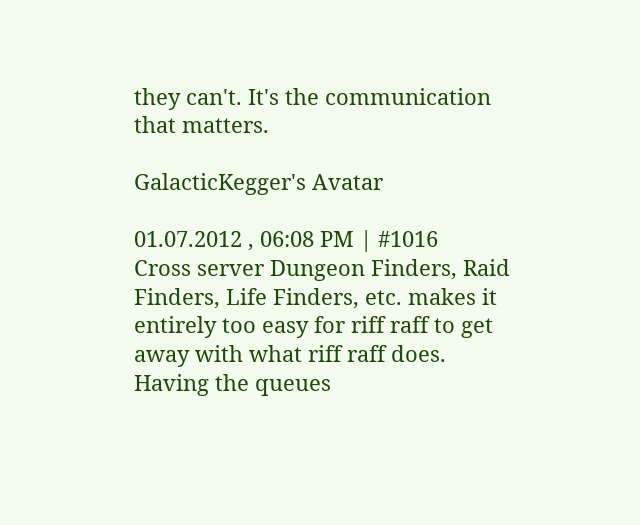they can't. It's the communication that matters.

GalacticKegger's Avatar

01.07.2012 , 06:08 PM | #1016
Cross server Dungeon Finders, Raid Finders, Life Finders, etc. makes it entirely too easy for riff raff to get away with what riff raff does. Having the queues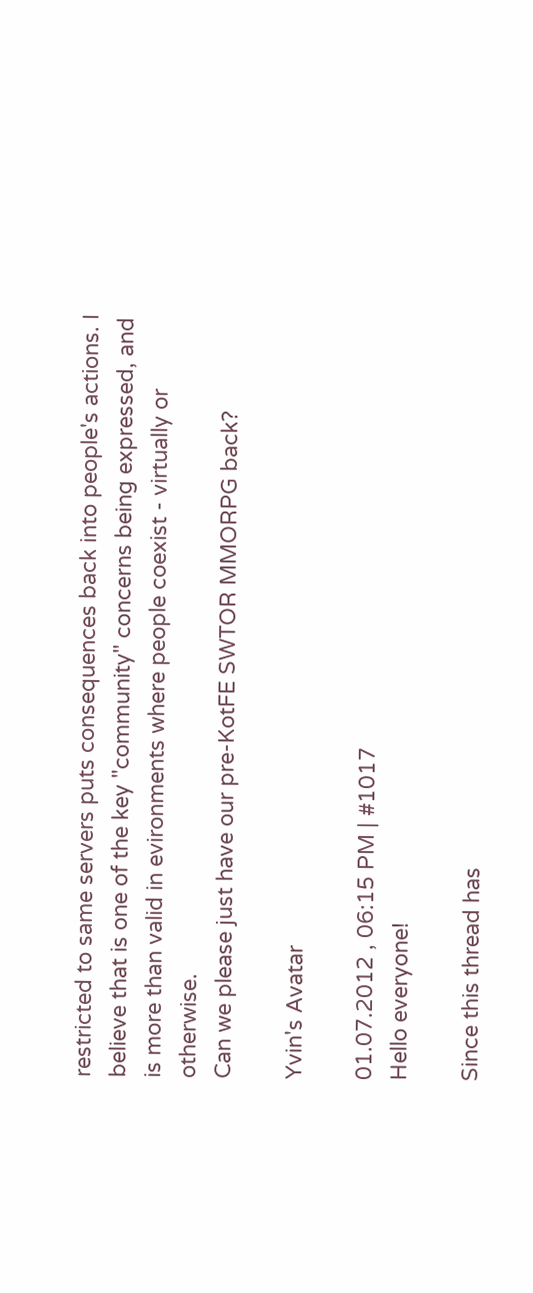restricted to same servers puts consequences back into people's actions. I believe that is one of the key "community" concerns being expressed, and is more than valid in evironments where people coexist - virtually or otherwise.
Can we please just have our pre-KotFE SWTOR MMORPG back?

Yvin's Avatar

01.07.2012 , 06:15 PM | #1017
Hello everyone!

Since this thread has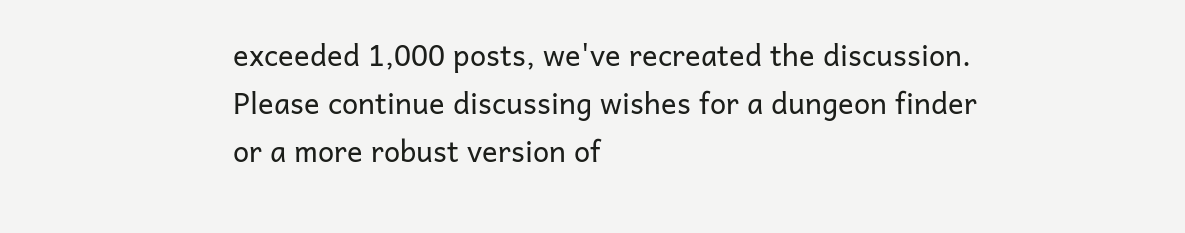exceeded 1,000 posts, we've recreated the discussion. Please continue discussing wishes for a dungeon finder or a more robust version of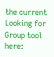the current Looking for Group tool here: